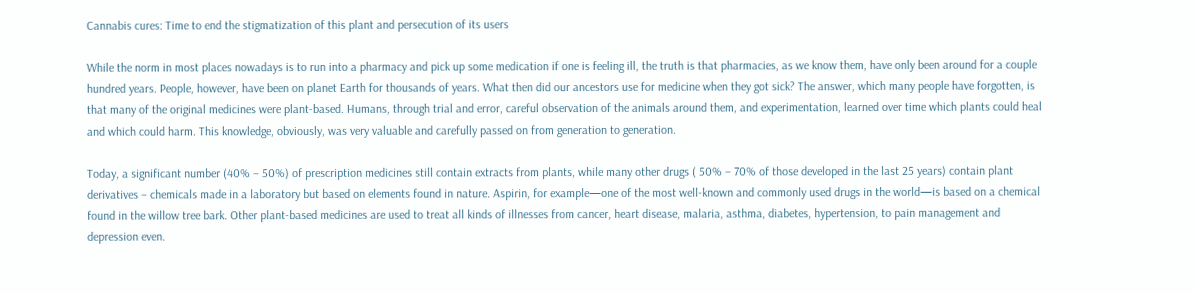Cannabis cures: Time to end the stigmatization of this plant and persecution of its users

While the norm in most places nowadays is to run into a pharmacy and pick up some medication if one is feeling ill, the truth is that pharmacies, as we know them, have only been around for a couple hundred years. People, however, have been on planet Earth for thousands of years. What then did our ancestors use for medicine when they got sick? The answer, which many people have forgotten, is that many of the original medicines were plant-based. Humans, through trial and error, careful observation of the animals around them, and experimentation, learned over time which plants could heal and which could harm. This knowledge, obviously, was very valuable and carefully passed on from generation to generation.

Today, a significant number (40% – 50%) of prescription medicines still contain extracts from plants, while many other drugs ( 50% – 70% of those developed in the last 25 years) contain plant derivatives – chemicals made in a laboratory but based on elements found in nature. Aspirin, for example—one of the most well-known and commonly used drugs in the world—is based on a chemical found in the willow tree bark. Other plant-based medicines are used to treat all kinds of illnesses from cancer, heart disease, malaria, asthma, diabetes, hypertension, to pain management and depression even.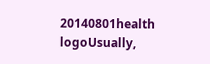20140801health logoUsually,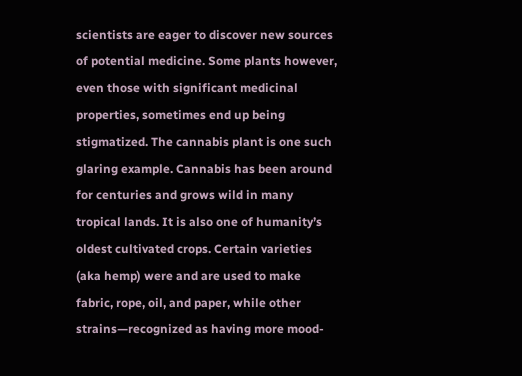scientists are eager to discover new sources of potential medicine. Some plants however, even those with significant medicinal properties, sometimes end up being stigmatized. The cannabis plant is one such glaring example. Cannabis has been around for centuries and grows wild in many tropical lands. It is also one of humanity’s oldest cultivated crops. Certain varieties (aka hemp) were and are used to make fabric, rope, oil, and paper, while other strains—recognized as having more mood-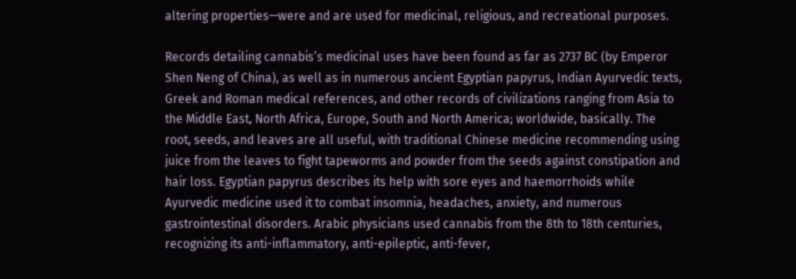altering properties—were and are used for medicinal, religious, and recreational purposes.

Records detailing cannabis’s medicinal uses have been found as far as 2737 BC (by Emperor Shen Neng of China), as well as in numerous ancient Egyptian papyrus, Indian Ayurvedic texts, Greek and Roman medical references, and other records of civilizations ranging from Asia to the Middle East, North Africa, Europe, South and North America; worldwide, basically. The root, seeds, and leaves are all useful, with traditional Chinese medicine recommending using juice from the leaves to fight tapeworms and powder from the seeds against constipation and hair loss. Egyptian papyrus describes its help with sore eyes and haemorrhoids while Ayurvedic medicine used it to combat insomnia, headaches, anxiety, and numerous gastrointestinal disorders. Arabic physicians used cannabis from the 8th to 18th centuries, recognizing its anti-inflammatory, anti-epileptic, anti-fever,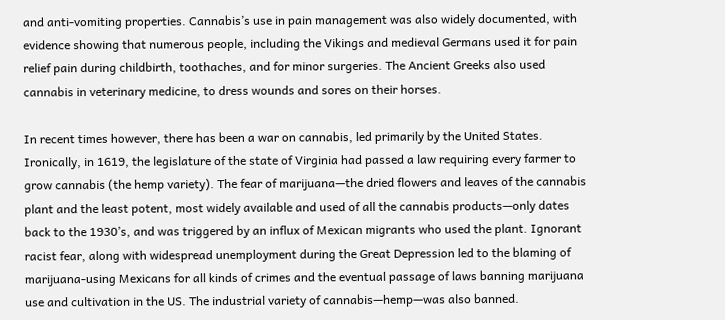and anti-vomiting properties. Cannabis’s use in pain management was also widely documented, with evidence showing that numerous people, including the Vikings and medieval Germans used it for pain relief pain during childbirth, toothaches, and for minor surgeries. The Ancient Greeks also used cannabis in veterinary medicine, to dress wounds and sores on their horses.

In recent times however, there has been a war on cannabis, led primarily by the United States. Ironically, in 1619, the legislature of the state of Virginia had passed a law requiring every farmer to grow cannabis (the hemp variety). The fear of marijuana—the dried flowers and leaves of the cannabis plant and the least potent, most widely available and used of all the cannabis products—only dates back to the 1930’s, and was triggered by an influx of Mexican migrants who used the plant. Ignorant racist fear, along with widespread unemployment during the Great Depression led to the blaming of marijuana-using Mexicans for all kinds of crimes and the eventual passage of laws banning marijuana use and cultivation in the US. The industrial variety of cannabis—hemp—was also banned.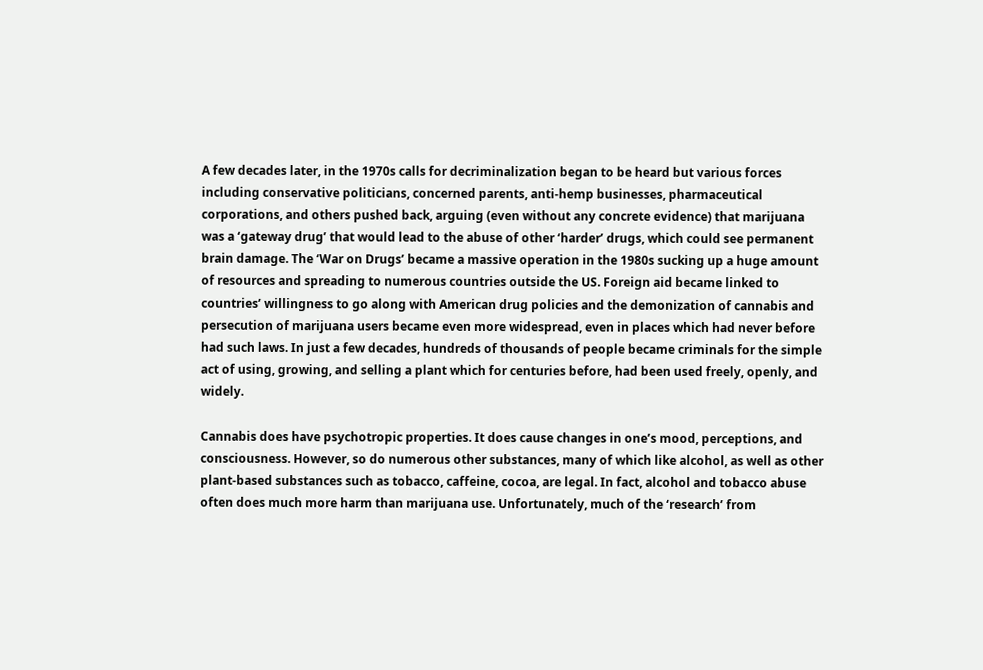A few decades later, in the 1970s calls for decriminalization began to be heard but various forces including conservative politicians, concerned parents, anti-hemp businesses, pharmaceutical corporations, and others pushed back, arguing (even without any concrete evidence) that marijuana was a ‘gateway drug’ that would lead to the abuse of other ‘harder’ drugs, which could see permanent brain damage. The ‘War on Drugs’ became a massive operation in the 1980s sucking up a huge amount of resources and spreading to numerous countries outside the US. Foreign aid became linked to countries’ willingness to go along with American drug policies and the demonization of cannabis and persecution of marijuana users became even more widespread, even in places which had never before had such laws. In just a few decades, hundreds of thousands of people became criminals for the simple act of using, growing, and selling a plant which for centuries before, had been used freely, openly, and widely.

Cannabis does have psychotropic properties. It does cause changes in one’s mood, perceptions, and consciousness. However, so do numerous other substances, many of which like alcohol, as well as other plant-based substances such as tobacco, caffeine, cocoa, are legal. In fact, alcohol and tobacco abuse often does much more harm than marijuana use. Unfortunately, much of the ‘research’ from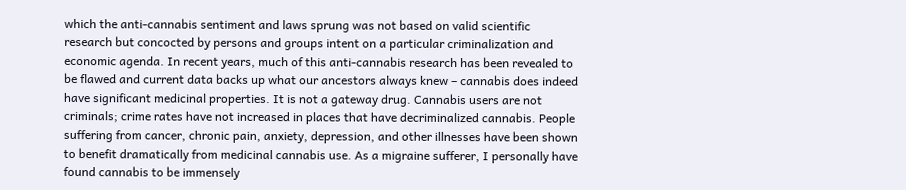which the anti-cannabis sentiment and laws sprung was not based on valid scientific research but concocted by persons and groups intent on a particular criminalization and economic agenda. In recent years, much of this anti-cannabis research has been revealed to be flawed and current data backs up what our ancestors always knew – cannabis does indeed have significant medicinal properties. It is not a gateway drug. Cannabis users are not criminals; crime rates have not increased in places that have decriminalized cannabis. People suffering from cancer, chronic pain, anxiety, depression, and other illnesses have been shown to benefit dramatically from medicinal cannabis use. As a migraine sufferer, I personally have found cannabis to be immensely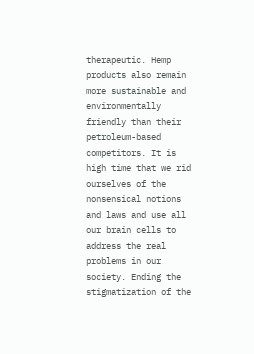therapeutic. Hemp products also remain more sustainable and environmentally friendly than their petroleum-based competitors. It is high time that we rid ourselves of the nonsensical notions and laws and use all our brain cells to address the real problems in our society. Ending the stigmatization of the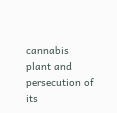cannabis plant and persecution of its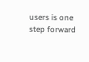users is one step forward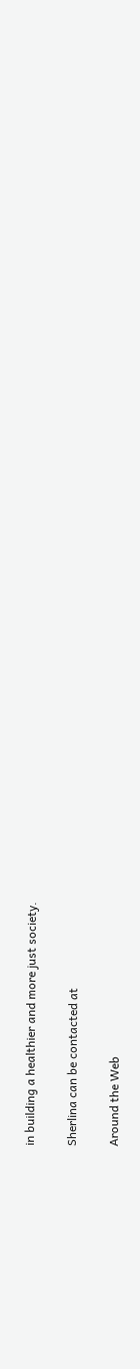in building a healthier and more just society.

Sherlina can be contacted at

Around the Web